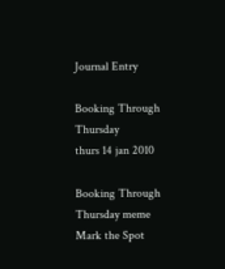Journal Entry

Booking Through Thursday
thurs 14 jan 2010

Booking Through Thursday meme
Mark the Spot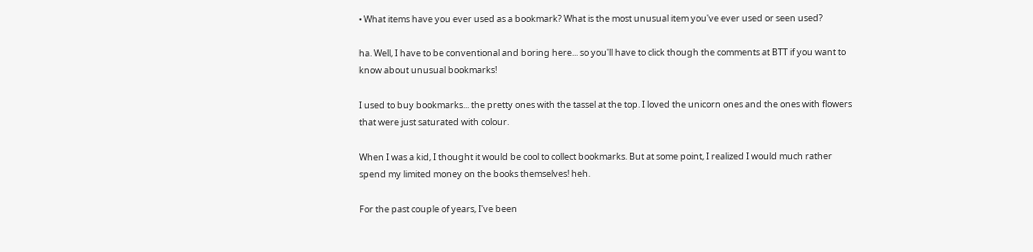• What items have you ever used as a bookmark? What is the most unusual item you've ever used or seen used?

ha. Well, I have to be conventional and boring here... so you'll have to click though the comments at BTT if you want to know about unusual bookmarks!

I used to buy bookmarks... the pretty ones with the tassel at the top. I loved the unicorn ones and the ones with flowers that were just saturated with colour.

When I was a kid, I thought it would be cool to collect bookmarks. But at some point, I realized I would much rather spend my limited money on the books themselves! heh.

For the past couple of years, I've been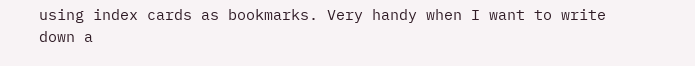using index cards as bookmarks. Very handy when I want to write down a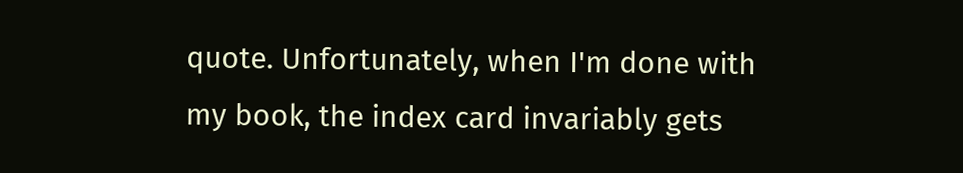quote. Unfortunately, when I'm done with my book, the index card invariably gets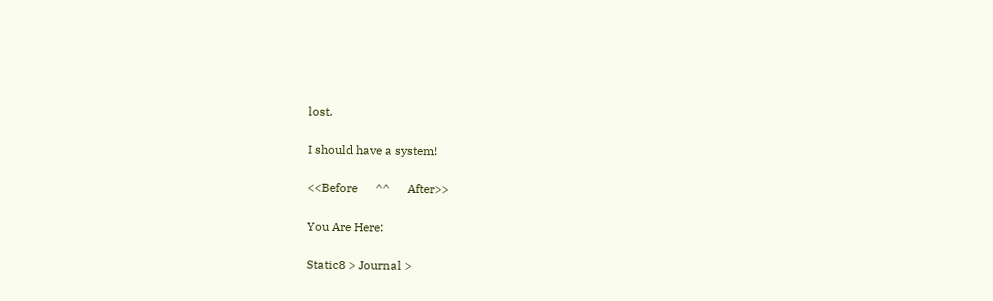lost.

I should have a system!

<<Before      ^^      After>>

You Are Here:

Static8 > Journal >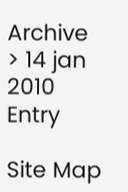Archive > 14 jan 2010 Entry

Site Map